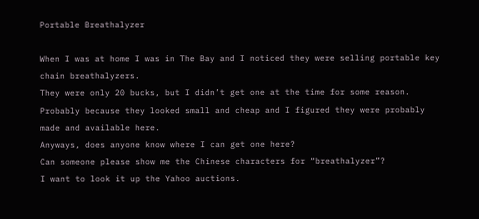Portable Breathalyzer

When I was at home I was in The Bay and I noticed they were selling portable key chain breathalyzers.
They were only 20 bucks, but I didn’t get one at the time for some reason.
Probably because they looked small and cheap and I figured they were probably made and available here.
Anyways, does anyone know where I can get one here?
Can someone please show me the Chinese characters for “breathalyzer”?
I want to look it up the Yahoo auctions.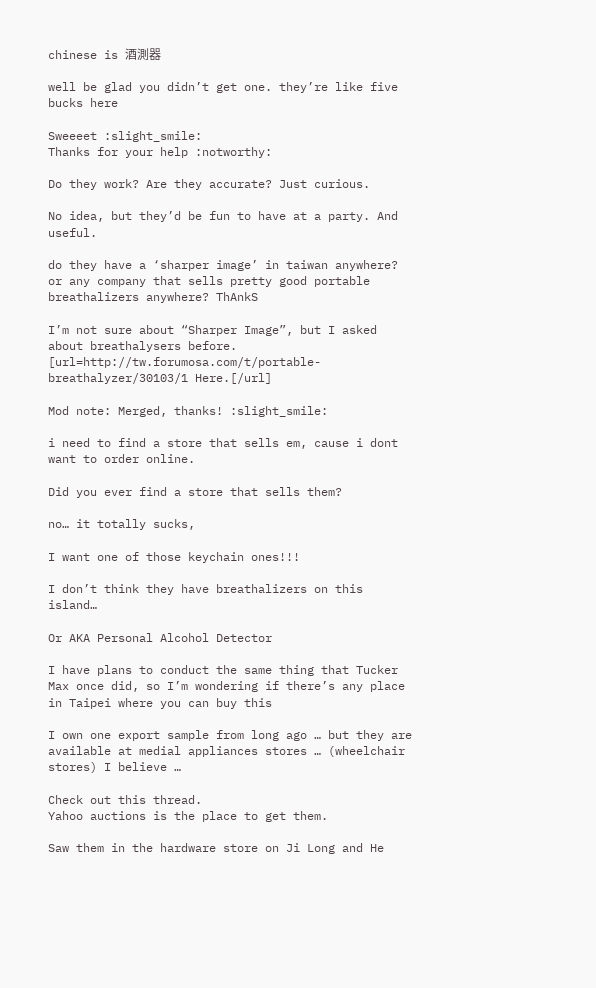chinese is 酒測器

well be glad you didn’t get one. they’re like five bucks here

Sweeeet :slight_smile:
Thanks for your help :notworthy:

Do they work? Are they accurate? Just curious.

No idea, but they’d be fun to have at a party. And useful.

do they have a ‘sharper image’ in taiwan anywhere? or any company that sells pretty good portable breathalizers anywhere? ThAnkS

I’m not sure about “Sharper Image”, but I asked about breathalysers before.
[url=http://tw.forumosa.com/t/portable-breathalyzer/30103/1 Here.[/url]

Mod note: Merged, thanks! :slight_smile:

i need to find a store that sells em, cause i dont want to order online.

Did you ever find a store that sells them?

no… it totally sucks,

I want one of those keychain ones!!!

I don’t think they have breathalizers on this island…

Or AKA Personal Alcohol Detector

I have plans to conduct the same thing that Tucker Max once did, so I’m wondering if there’s any place in Taipei where you can buy this

I own one export sample from long ago … but they are available at medial appliances stores … (wheelchair stores) I believe …

Check out this thread.
Yahoo auctions is the place to get them.

Saw them in the hardware store on Ji Long and He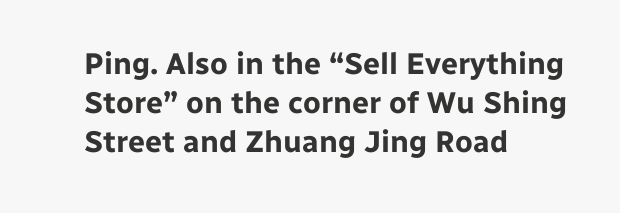Ping. Also in the “Sell Everything Store” on the corner of Wu Shing Street and Zhuang Jing Road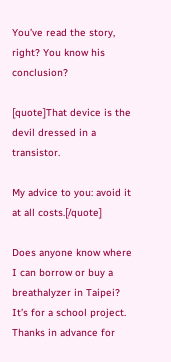You’ve read the story, right? You know his conclusion?

[quote]That device is the devil dressed in a transistor.

My advice to you: avoid it at all costs.[/quote]

Does anyone know where I can borrow or buy a breathalyzer in Taipei? It’s for a school project. Thanks in advance for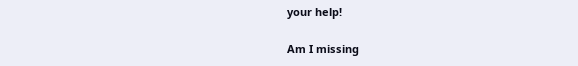your help!

Am I missing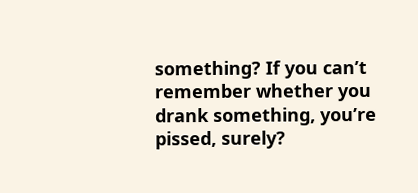something? If you can’t remember whether you drank something, you’re pissed, surely?